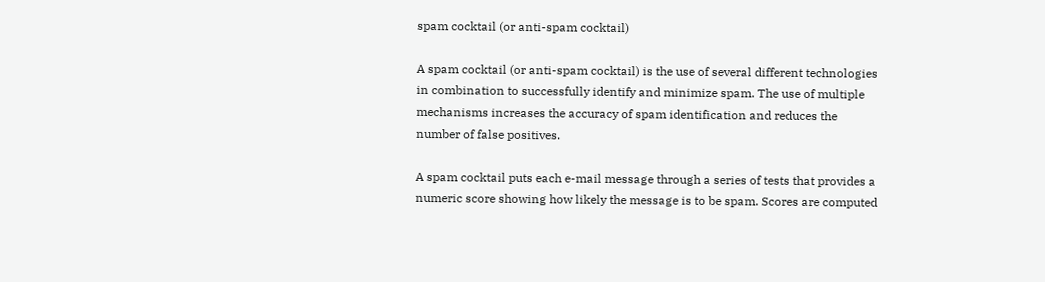spam cocktail (or anti-spam cocktail)

A spam cocktail (or anti-spam cocktail) is the use of several different technologies in combination to successfully identify and minimize spam. The use of multiple mechanisms increases the accuracy of spam identification and reduces the number of false positives.

A spam cocktail puts each e-mail message through a series of tests that provides a numeric score showing how likely the message is to be spam. Scores are computed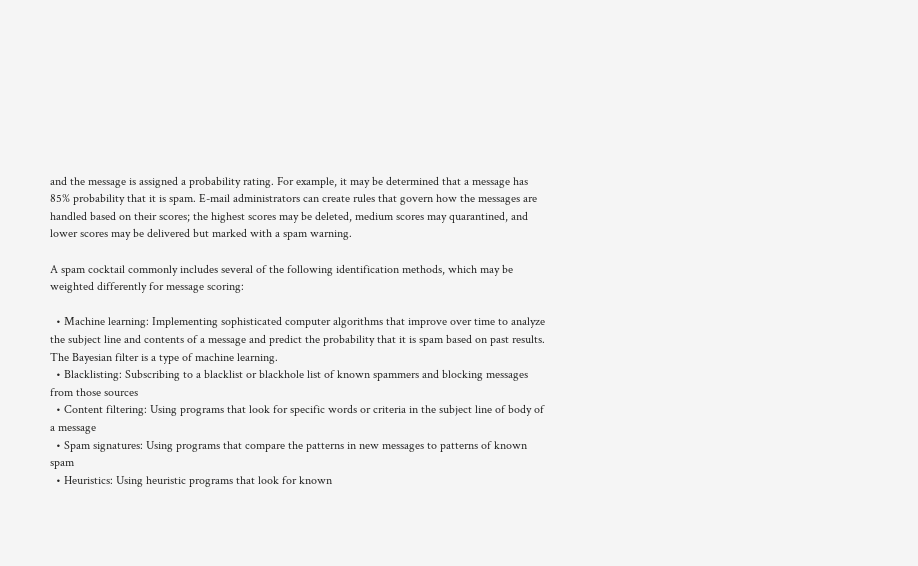and the message is assigned a probability rating. For example, it may be determined that a message has 85% probability that it is spam. E-mail administrators can create rules that govern how the messages are handled based on their scores; the highest scores may be deleted, medium scores may quarantined, and lower scores may be delivered but marked with a spam warning.

A spam cocktail commonly includes several of the following identification methods, which may be weighted differently for message scoring:

  • Machine learning: Implementing sophisticated computer algorithms that improve over time to analyze the subject line and contents of a message and predict the probability that it is spam based on past results. The Bayesian filter is a type of machine learning.
  • Blacklisting: Subscribing to a blacklist or blackhole list of known spammers and blocking messages from those sources
  • Content filtering: Using programs that look for specific words or criteria in the subject line of body of a message
  • Spam signatures: Using programs that compare the patterns in new messages to patterns of known spam
  • Heuristics: Using heuristic programs that look for known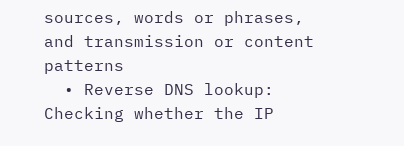sources, words or phrases, and transmission or content patterns
  • Reverse DNS lookup: Checking whether the IP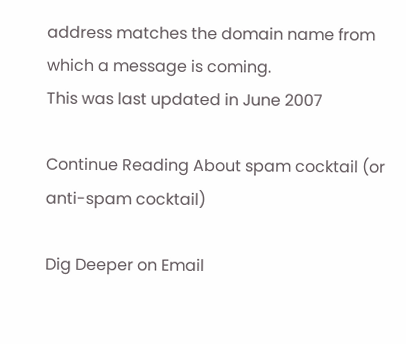address matches the domain name from which a message is coming.
This was last updated in June 2007

Continue Reading About spam cocktail (or anti-spam cocktail)

Dig Deeper on Email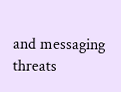and messaging threats